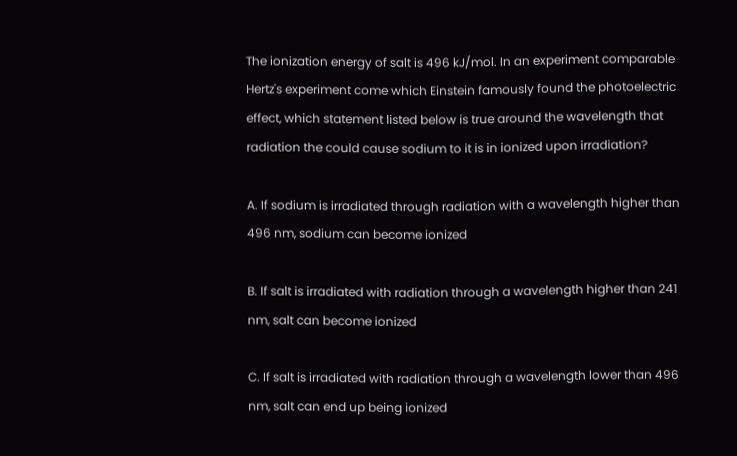The ionization energy of salt is 496 kJ/mol. In an experiment comparable Hertz's experiment come which Einstein famously found the photoelectric effect, which statement listed below is true around the wavelength that radiation the could cause sodium to it is in ionized upon irradiation?

A. If sodium is irradiated through radiation with a wavelength higher than 496 nm, sodium can become ionized

B. If salt is irradiated with radiation through a wavelength higher than 241 nm, salt can become ionized

C. If salt is irradiated with radiation through a wavelength lower than 496 nm, salt can end up being ionized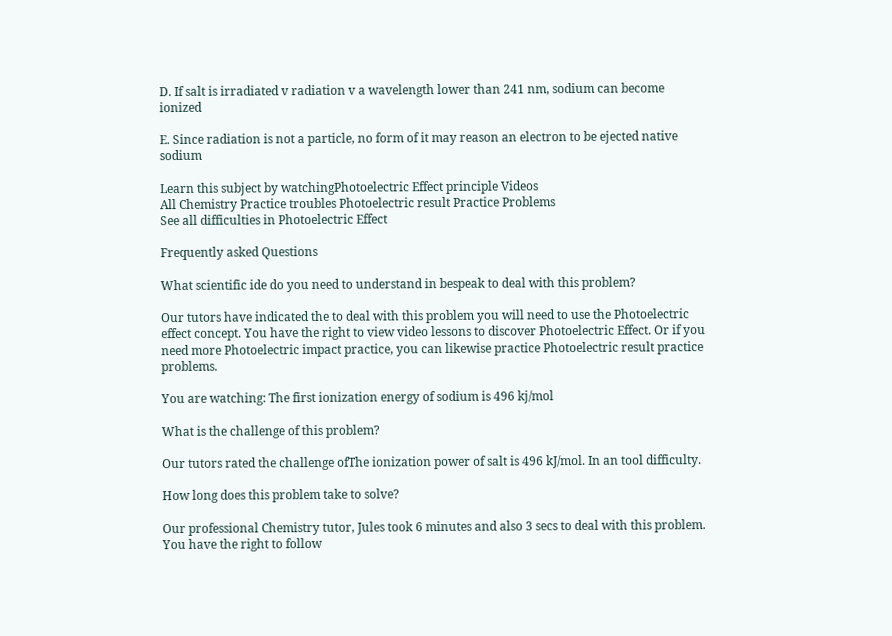D. If salt is irradiated v radiation v a wavelength lower than 241 nm, sodium can become ionized

E. Since radiation is not a particle, no form of it may reason an electron to be ejected native sodium

Learn this subject by watchingPhotoelectric Effect principle Videos
All Chemistry Practice troubles Photoelectric result Practice Problems
See all difficulties in Photoelectric Effect

Frequently asked Questions

What scientific ide do you need to understand in bespeak to deal with this problem?

Our tutors have indicated the to deal with this problem you will need to use the Photoelectric effect concept. You have the right to view video lessons to discover Photoelectric Effect. Or if you need more Photoelectric impact practice, you can likewise practice Photoelectric result practice problems.

You are watching: The first ionization energy of sodium is 496 kj/mol

What is the challenge of this problem?

Our tutors rated the challenge ofThe ionization power of salt is 496 kJ/mol. In an tool difficulty.

How long does this problem take to solve?

Our professional Chemistry tutor, Jules took 6 minutes and also 3 secs to deal with this problem. You have the right to follow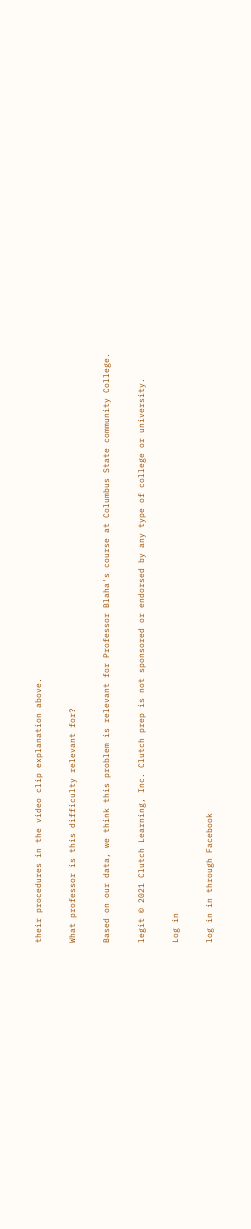their procedures in the video clip explanation above.

What professor is this difficulty relevant for?

Based on our data, we think this problem is relevant for Professor Blaha's course at Columbus State community College.

legit © 2021 Clutch Learning, Inc. Clutch prep is not sponsored or endorsed by any type of college or university.

Log in

log in in through Facebook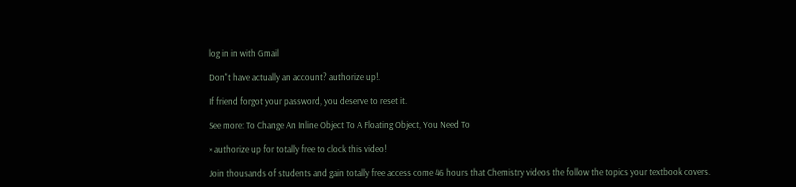log in in with Gmail

Don"t have actually an account? authorize up!.

If friend forgot your password, you deserve to reset it.

See more: To Change An Inline Object To A Floating Object, You Need To

× authorize up for totally free to clock this video!

Join thousands of students and gain totally free access come 46 hours that Chemistry videos the follow the topics your textbook covers.